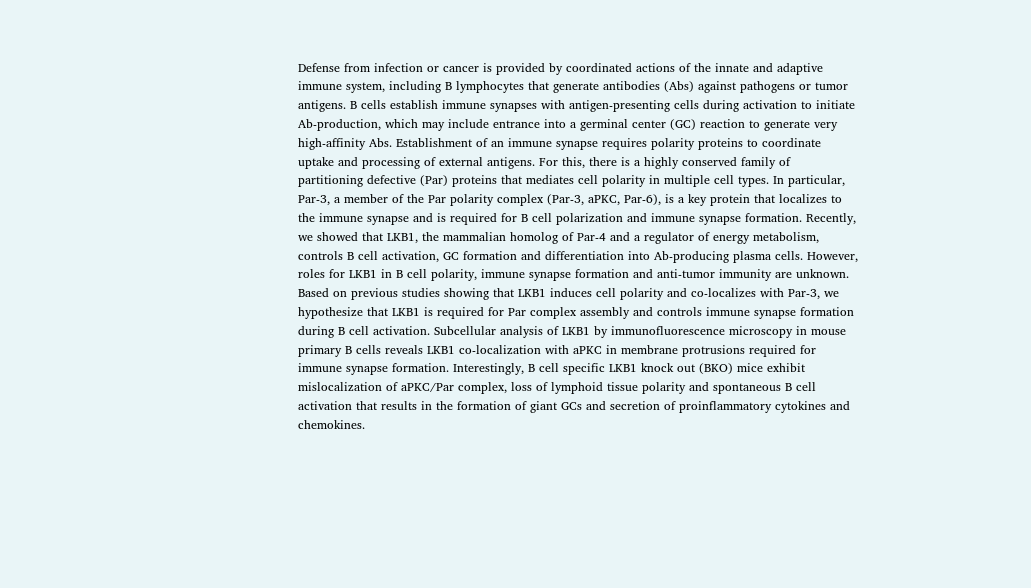Defense from infection or cancer is provided by coordinated actions of the innate and adaptive immune system, including B lymphocytes that generate antibodies (Abs) against pathogens or tumor antigens. B cells establish immune synapses with antigen-presenting cells during activation to initiate Ab-production, which may include entrance into a germinal center (GC) reaction to generate very high-affinity Abs. Establishment of an immune synapse requires polarity proteins to coordinate uptake and processing of external antigens. For this, there is a highly conserved family of partitioning defective (Par) proteins that mediates cell polarity in multiple cell types. In particular, Par-3, a member of the Par polarity complex (Par-3, aPKC, Par-6), is a key protein that localizes to the immune synapse and is required for B cell polarization and immune synapse formation. Recently, we showed that LKB1, the mammalian homolog of Par-4 and a regulator of energy metabolism, controls B cell activation, GC formation and differentiation into Ab-producing plasma cells. However, roles for LKB1 in B cell polarity, immune synapse formation and anti-tumor immunity are unknown. Based on previous studies showing that LKB1 induces cell polarity and co-localizes with Par-3, we hypothesize that LKB1 is required for Par complex assembly and controls immune synapse formation during B cell activation. Subcellular analysis of LKB1 by immunofluorescence microscopy in mouse primary B cells reveals LKB1 co-localization with aPKC in membrane protrusions required for immune synapse formation. Interestingly, B cell specific LKB1 knock out (BKO) mice exhibit mislocalization of aPKC/Par complex, loss of lymphoid tissue polarity and spontaneous B cell activation that results in the formation of giant GCs and secretion of proinflammatory cytokines and chemokines.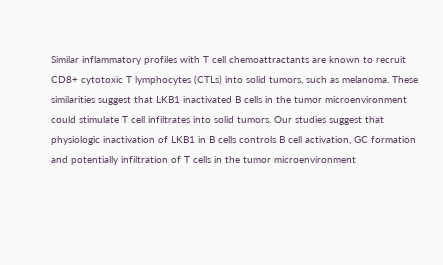Similar inflammatory profiles with T cell chemoattractants are known to recruit CD8+ cytotoxic T lymphocytes (CTLs) into solid tumors, such as melanoma. These similarities suggest that LKB1 inactivated B cells in the tumor microenvironment could stimulate T cell infiltrates into solid tumors. Our studies suggest that physiologic inactivation of LKB1 in B cells controls B cell activation, GC formation and potentially infiltration of T cells in the tumor microenvironment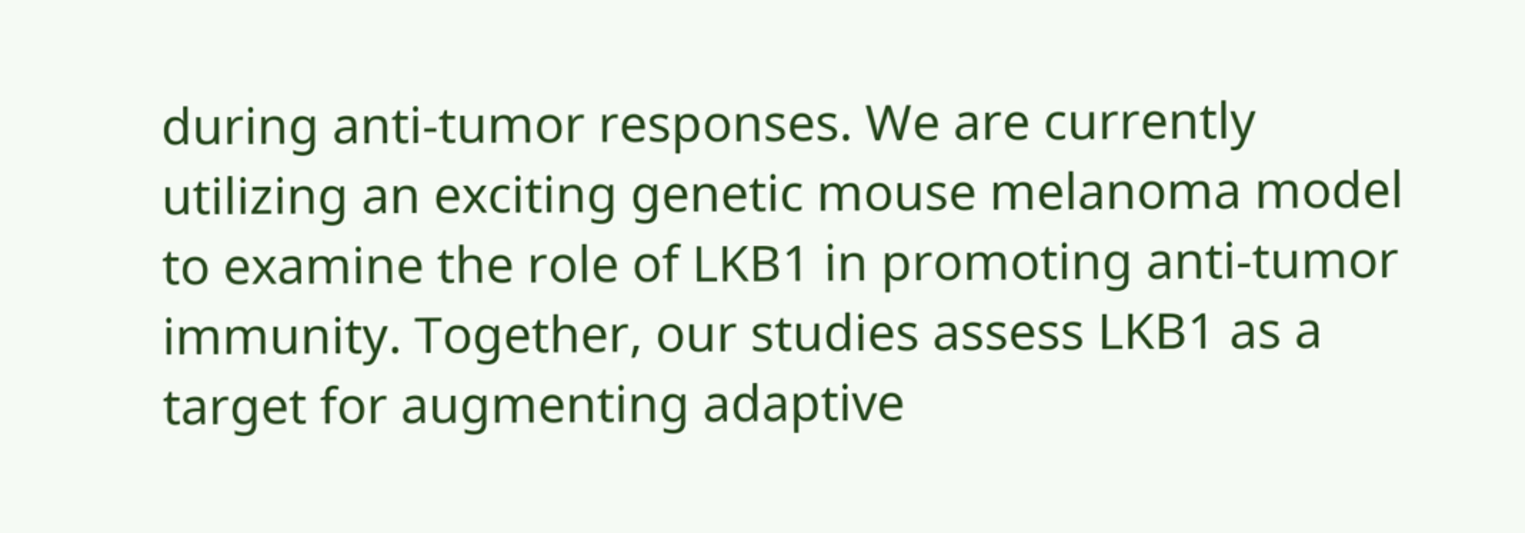during anti-tumor responses. We are currently utilizing an exciting genetic mouse melanoma model to examine the role of LKB1 in promoting anti-tumor immunity. Together, our studies assess LKB1 as a target for augmenting adaptive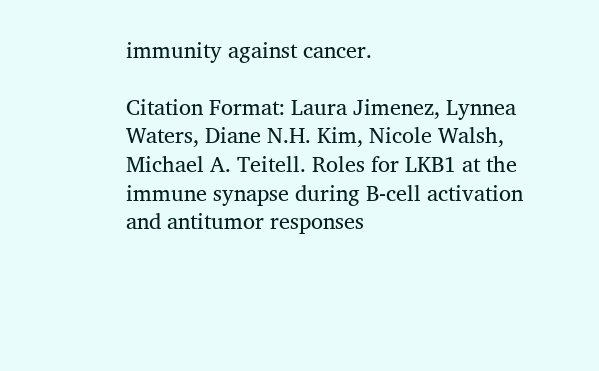immunity against cancer.

Citation Format: Laura Jimenez, Lynnea Waters, Diane N.H. Kim, Nicole Walsh, Michael A. Teitell. Roles for LKB1 at the immune synapse during B-cell activation and antitumor responses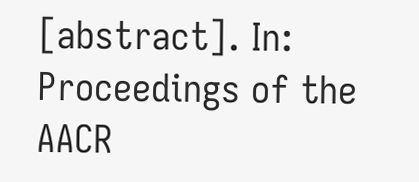[abstract]. In: Proceedings of the AACR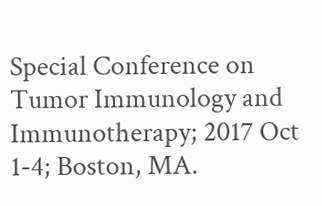Special Conference on Tumor Immunology and Immunotherapy; 2017 Oct 1-4; Boston, MA.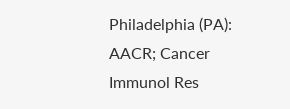Philadelphia (PA): AACR; Cancer Immunol Res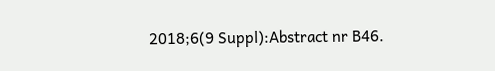2018;6(9 Suppl):Abstract nr B46.